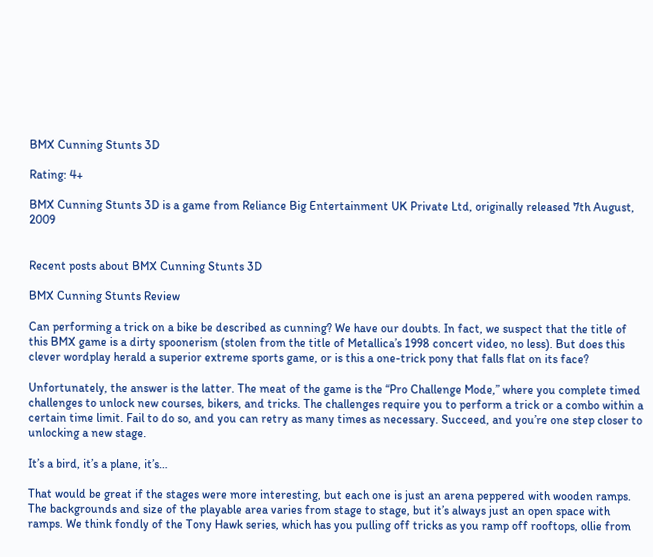BMX Cunning Stunts 3D

Rating: 4+

BMX Cunning Stunts 3D is a game from Reliance Big Entertainment UK Private Ltd, originally released 7th August, 2009


Recent posts about BMX Cunning Stunts 3D

BMX Cunning Stunts Review

Can performing a trick on a bike be described as cunning? We have our doubts. In fact, we suspect that the title of this BMX game is a dirty spoonerism (stolen from the title of Metallica’s 1998 concert video, no less). But does this clever wordplay herald a superior extreme sports game, or is this a one-trick pony that falls flat on its face?

Unfortunately, the answer is the latter. The meat of the game is the “Pro Challenge Mode,” where you complete timed challenges to unlock new courses, bikers, and tricks. The challenges require you to perform a trick or a combo within a certain time limit. Fail to do so, and you can retry as many times as necessary. Succeed, and you’re one step closer to unlocking a new stage.

It’s a bird, it’s a plane, it’s…

That would be great if the stages were more interesting, but each one is just an arena peppered with wooden ramps. The backgrounds and size of the playable area varies from stage to stage, but it’s always just an open space with ramps. We think fondly of the Tony Hawk series, which has you pulling off tricks as you ramp off rooftops, ollie from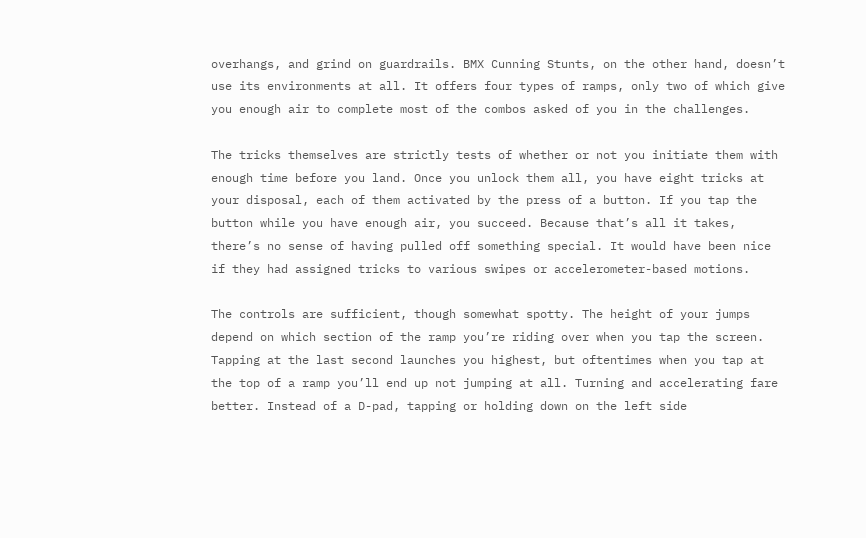overhangs, and grind on guardrails. BMX Cunning Stunts, on the other hand, doesn’t use its environments at all. It offers four types of ramps, only two of which give you enough air to complete most of the combos asked of you in the challenges.

The tricks themselves are strictly tests of whether or not you initiate them with enough time before you land. Once you unlock them all, you have eight tricks at your disposal, each of them activated by the press of a button. If you tap the button while you have enough air, you succeed. Because that’s all it takes, there’s no sense of having pulled off something special. It would have been nice if they had assigned tricks to various swipes or accelerometer-based motions.

The controls are sufficient, though somewhat spotty. The height of your jumps depend on which section of the ramp you’re riding over when you tap the screen. Tapping at the last second launches you highest, but oftentimes when you tap at the top of a ramp you’ll end up not jumping at all. Turning and accelerating fare better. Instead of a D-pad, tapping or holding down on the left side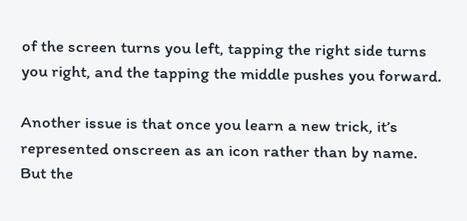of the screen turns you left, tapping the right side turns you right, and the tapping the middle pushes you forward.

Another issue is that once you learn a new trick, it’s represented onscreen as an icon rather than by name. But the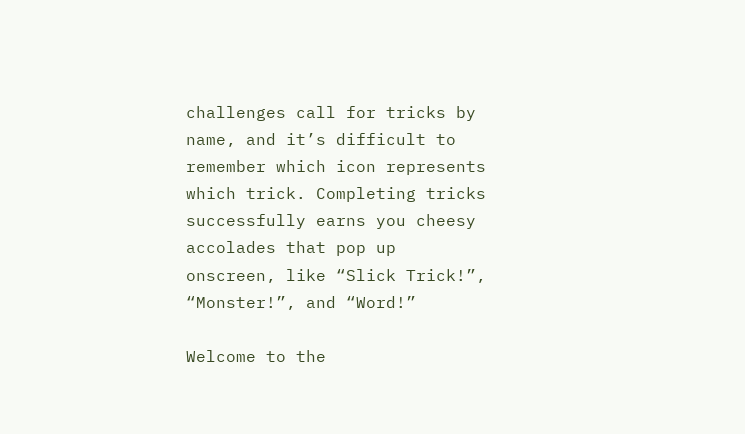challenges call for tricks by name, and it’s difficult to remember which icon represents which trick. Completing tricks successfully earns you cheesy accolades that pop up onscreen, like “Slick Trick!”, “Monster!”, and “Word!”

Welcome to the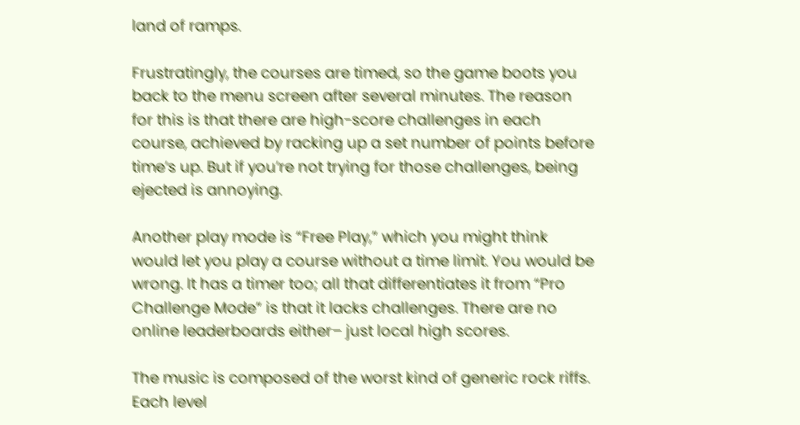land of ramps.

Frustratingly, the courses are timed, so the game boots you back to the menu screen after several minutes. The reason for this is that there are high-score challenges in each course, achieved by racking up a set number of points before time’s up. But if you’re not trying for those challenges, being ejected is annoying.

Another play mode is “Free Play,” which you might think would let you play a course without a time limit. You would be wrong. It has a timer too; all that differentiates it from “Pro Challenge Mode” is that it lacks challenges. There are no online leaderboards either– just local high scores.

The music is composed of the worst kind of generic rock riffs. Each level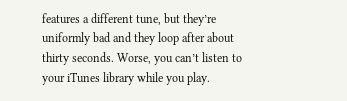features a different tune, but they’re uniformly bad and they loop after about thirty seconds. Worse, you can’t listen to your iTunes library while you play.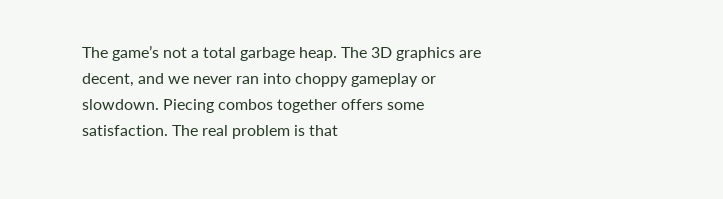The game’s not a total garbage heap. The 3D graphics are decent, and we never ran into choppy gameplay or slowdown. Piecing combos together offers some satisfaction. The real problem is that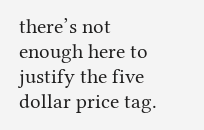there’s not enough here to justify the five dollar price tag.